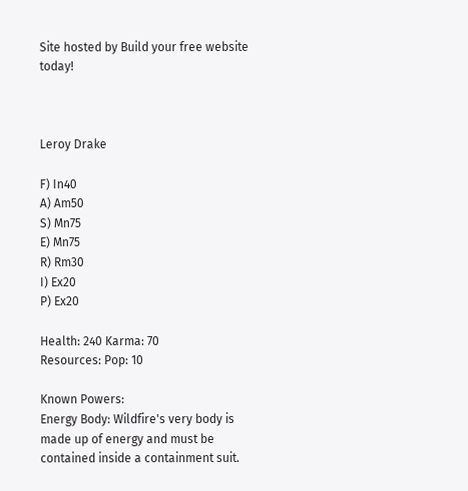Site hosted by Build your free website today!



Leroy Drake

F) In40
A) Am50
S) Mn75
E) Mn75
R) Rm30
I) Ex20
P) Ex20

Health: 240 Karma: 70
Resources: Pop: 10

Known Powers:
Energy Body: Wildfire's very body is made up of energy and must be contained inside a containment suit.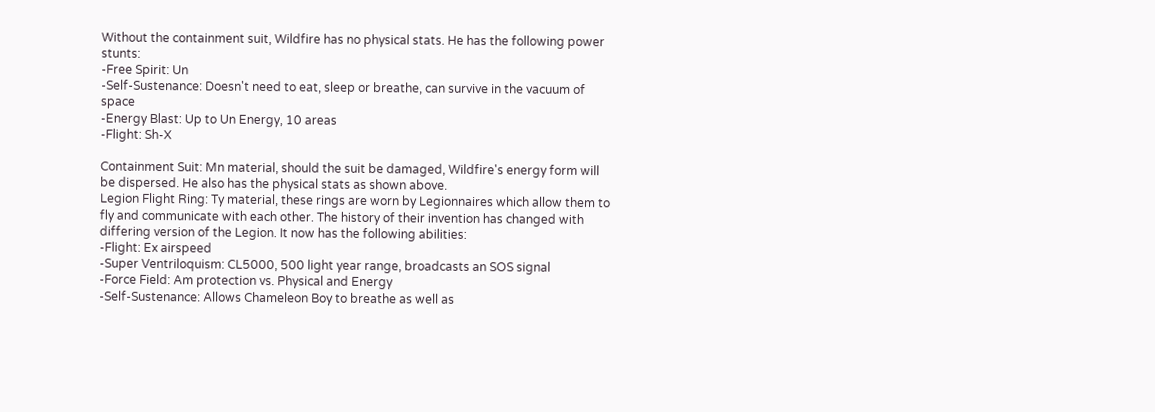Without the containment suit, Wildfire has no physical stats. He has the following power stunts:
-Free Spirit: Un
-Self-Sustenance: Doesn't need to eat, sleep or breathe, can survive in the vacuum of space
-Energy Blast: Up to Un Energy, 10 areas
-Flight: Sh-X

Containment Suit: Mn material, should the suit be damaged, Wildfire's energy form will be dispersed. He also has the physical stats as shown above.
Legion Flight Ring: Ty material, these rings are worn by Legionnaires which allow them to fly and communicate with each other. The history of their invention has changed with differing version of the Legion. It now has the following abilities:
-Flight: Ex airspeed
-Super Ventriloquism: CL5000, 500 light year range, broadcasts an SOS signal
-Force Field: Am protection vs. Physical and Energy
-Self-Sustenance: Allows Chameleon Boy to breathe as well as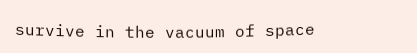survive in the vacuum of space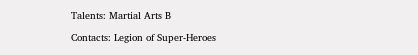Talents: Martial Arts B

Contacts: Legion of Super-Heroes